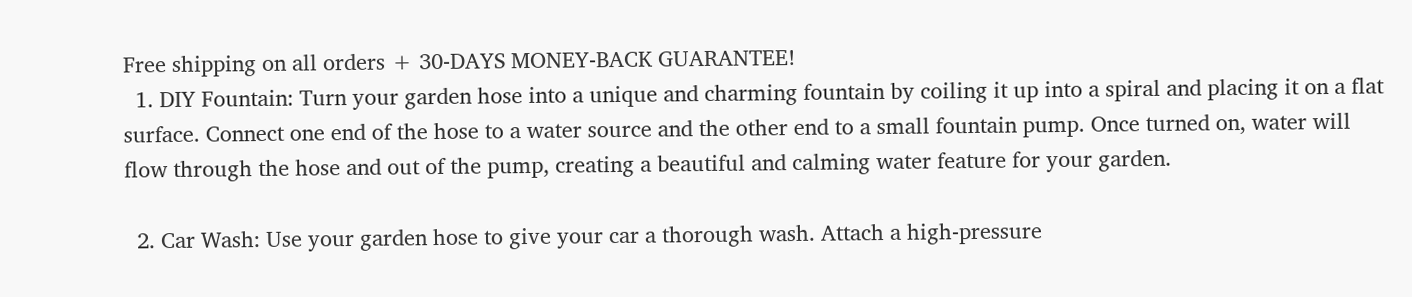Free shipping on all orders + 30-DAYS MONEY-BACK GUARANTEE!
  1. DIY Fountain: Turn your garden hose into a unique and charming fountain by coiling it up into a spiral and placing it on a flat surface. Connect one end of the hose to a water source and the other end to a small fountain pump. Once turned on, water will flow through the hose and out of the pump, creating a beautiful and calming water feature for your garden.

  2. Car Wash: Use your garden hose to give your car a thorough wash. Attach a high-pressure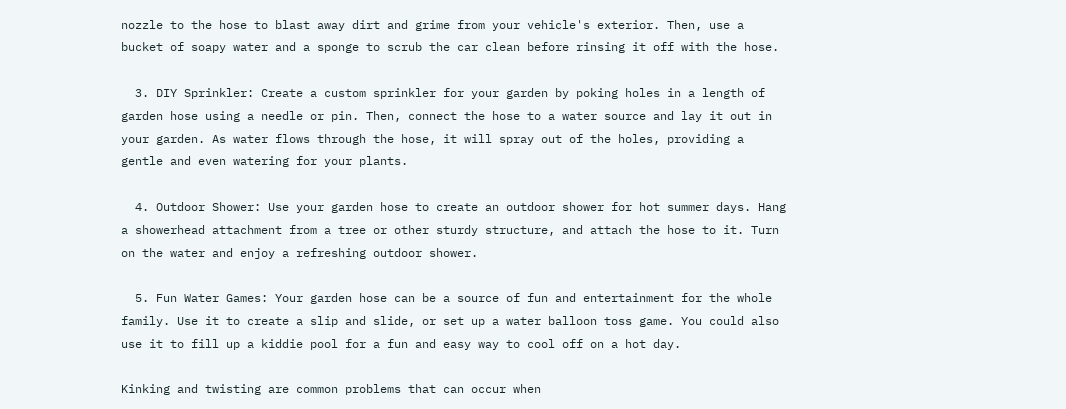nozzle to the hose to blast away dirt and grime from your vehicle's exterior. Then, use a bucket of soapy water and a sponge to scrub the car clean before rinsing it off with the hose.

  3. DIY Sprinkler: Create a custom sprinkler for your garden by poking holes in a length of garden hose using a needle or pin. Then, connect the hose to a water source and lay it out in your garden. As water flows through the hose, it will spray out of the holes, providing a gentle and even watering for your plants.

  4. Outdoor Shower: Use your garden hose to create an outdoor shower for hot summer days. Hang a showerhead attachment from a tree or other sturdy structure, and attach the hose to it. Turn on the water and enjoy a refreshing outdoor shower.

  5. Fun Water Games: Your garden hose can be a source of fun and entertainment for the whole family. Use it to create a slip and slide, or set up a water balloon toss game. You could also use it to fill up a kiddie pool for a fun and easy way to cool off on a hot day.

Kinking and twisting are common problems that can occur when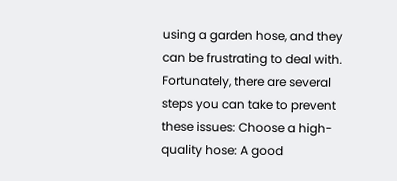using a garden hose, and they can be frustrating to deal with. Fortunately, there are several steps you can take to prevent these issues: Choose a high-quality hose: A good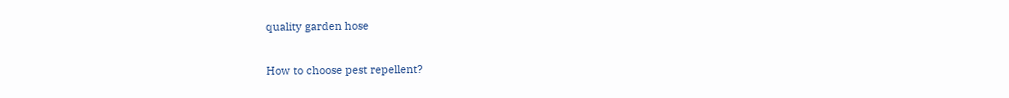quality garden hose

How to choose pest repellent?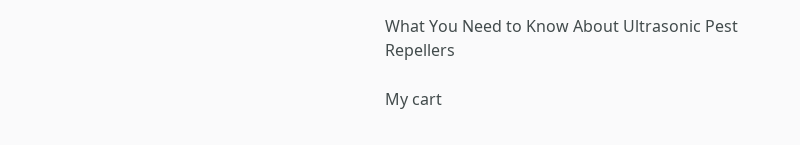What You Need to Know About Ultrasonic Pest Repellers

My cart